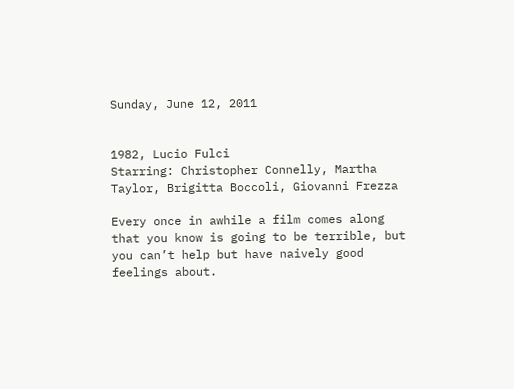Sunday, June 12, 2011


1982, Lucio Fulci
Starring: Christopher Connelly, Martha Taylor, Brigitta Boccoli, Giovanni Frezza

Every once in awhile a film comes along that you know is going to be terrible, but you can’t help but have naively good feelings about.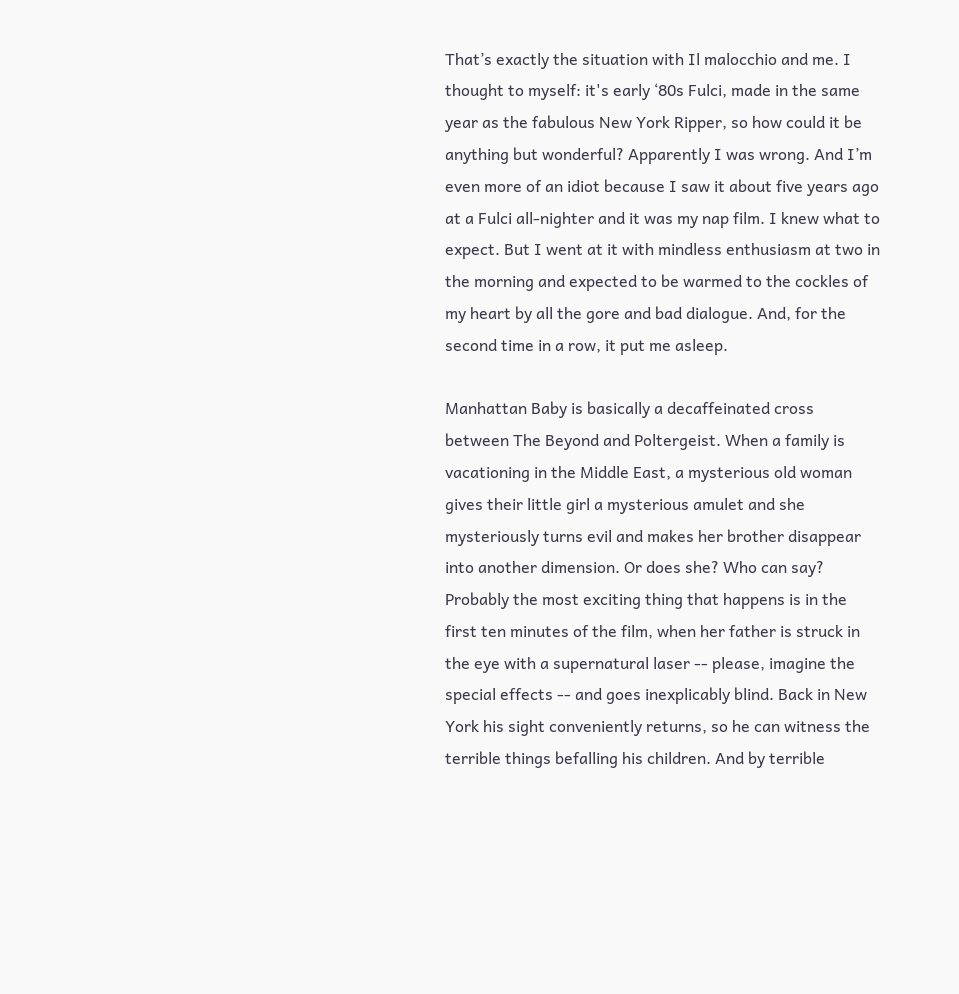That’s exactly the situation with Il malocchio and me. I thought to myself: it's early ‘80s Fulci, made in the same year as the fabulous New York Ripper, so how could it be anything but wonderful? Apparently I was wrong. And I’m even more of an idiot because I saw it about five years ago at a Fulci all-nighter and it was my nap film. I knew what to expect. But I went at it with mindless enthusiasm at two in the morning and expected to be warmed to the cockles of my heart by all the gore and bad dialogue. And, for the second time in a row, it put me asleep.

Manhattan Baby is basically a decaffeinated cross between The Beyond and Poltergeist. When a family is vacationing in the Middle East, a mysterious old woman gives their little girl a mysterious amulet and she mysteriously turns evil and makes her brother disappear into another dimension. Or does she? Who can say? Probably the most exciting thing that happens is in the first ten minutes of the film, when her father is struck in the eye with a supernatural laser -- please, imagine the special effects -- and goes inexplicably blind. Back in New York his sight conveniently returns, so he can witness the terrible things befalling his children. And by terrible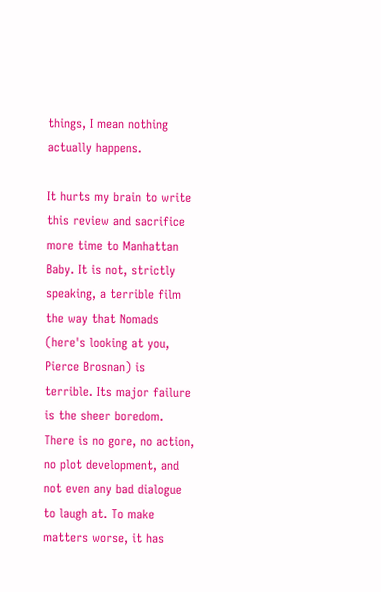things, I mean nothing actually happens.

It hurts my brain to write this review and sacrifice more time to Manhattan Baby. It is not, strictly speaking, a terrible film the way that Nomads (here's looking at you, Pierce Brosnan) is terrible. Its major failure is the sheer boredom. There is no gore, no action, no plot development, and not even any bad dialogue to laugh at. To make matters worse, it has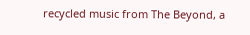recycled music from The Beyond, a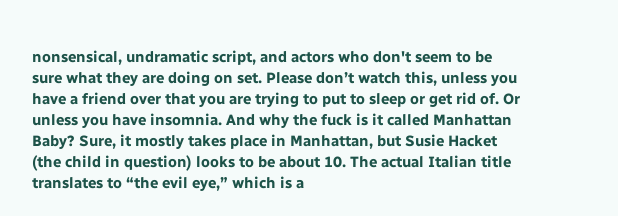nonsensical, undramatic script, and actors who don't seem to be sure what they are doing on set. Please don’t watch this, unless you have a friend over that you are trying to put to sleep or get rid of. Or unless you have insomnia. And why the fuck is it called Manhattan Baby? Sure, it mostly takes place in Manhattan, but Susie Hacket (the child in question) looks to be about 10. The actual Italian title translates to “the evil eye,” which is a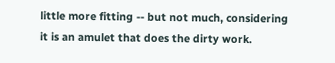little more fitting -- but not much, considering it is an amulet that does the dirty work.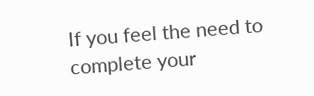If you feel the need to complete your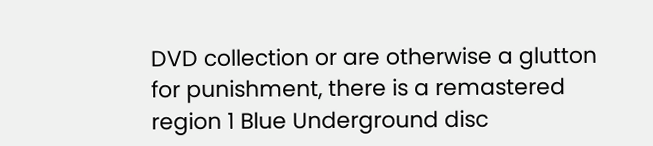DVD collection or are otherwise a glutton for punishment, there is a remastered region 1 Blue Underground disc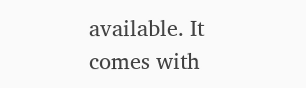available. It comes with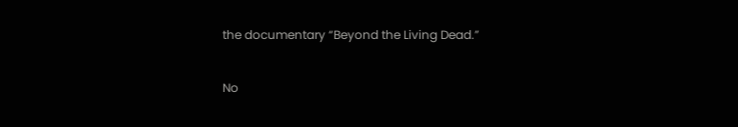the documentary “Beyond the Living Dead.”

No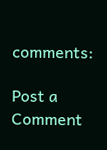comments:

Post a Comment